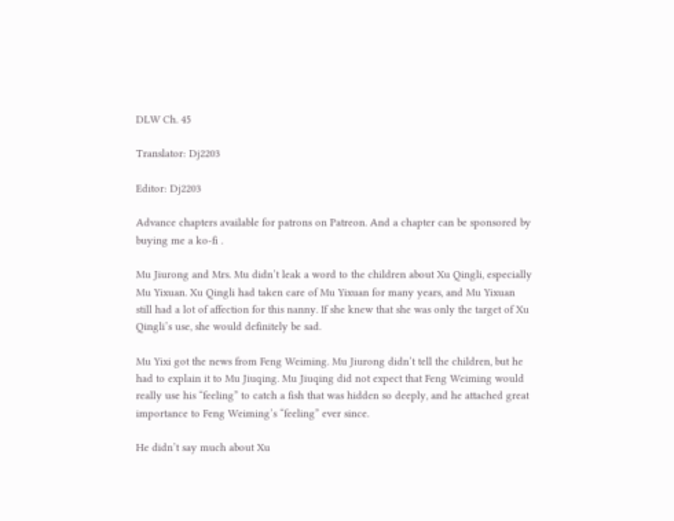DLW Ch. 45

Translator: Dj2203

Editor: Dj2203

Advance chapters available for patrons on Patreon. And a chapter can be sponsored by buying me a ko-fi .

Mu Jiurong and Mrs. Mu didn’t leak a word to the children about Xu Qingli, especially Mu Yixuan. Xu Qingli had taken care of Mu Yixuan for many years, and Mu Yixuan still had a lot of affection for this nanny. If she knew that she was only the target of Xu Qingli’s use, she would definitely be sad.

Mu Yixi got the news from Feng Weiming. Mu Jiurong didn’t tell the children, but he had to explain it to Mu Jiuqing. Mu Jiuqing did not expect that Feng Weiming would really use his “feeling” to catch a fish that was hidden so deeply, and he attached great importance to Feng Weiming’s “feeling” ever since.

He didn’t say much about Xu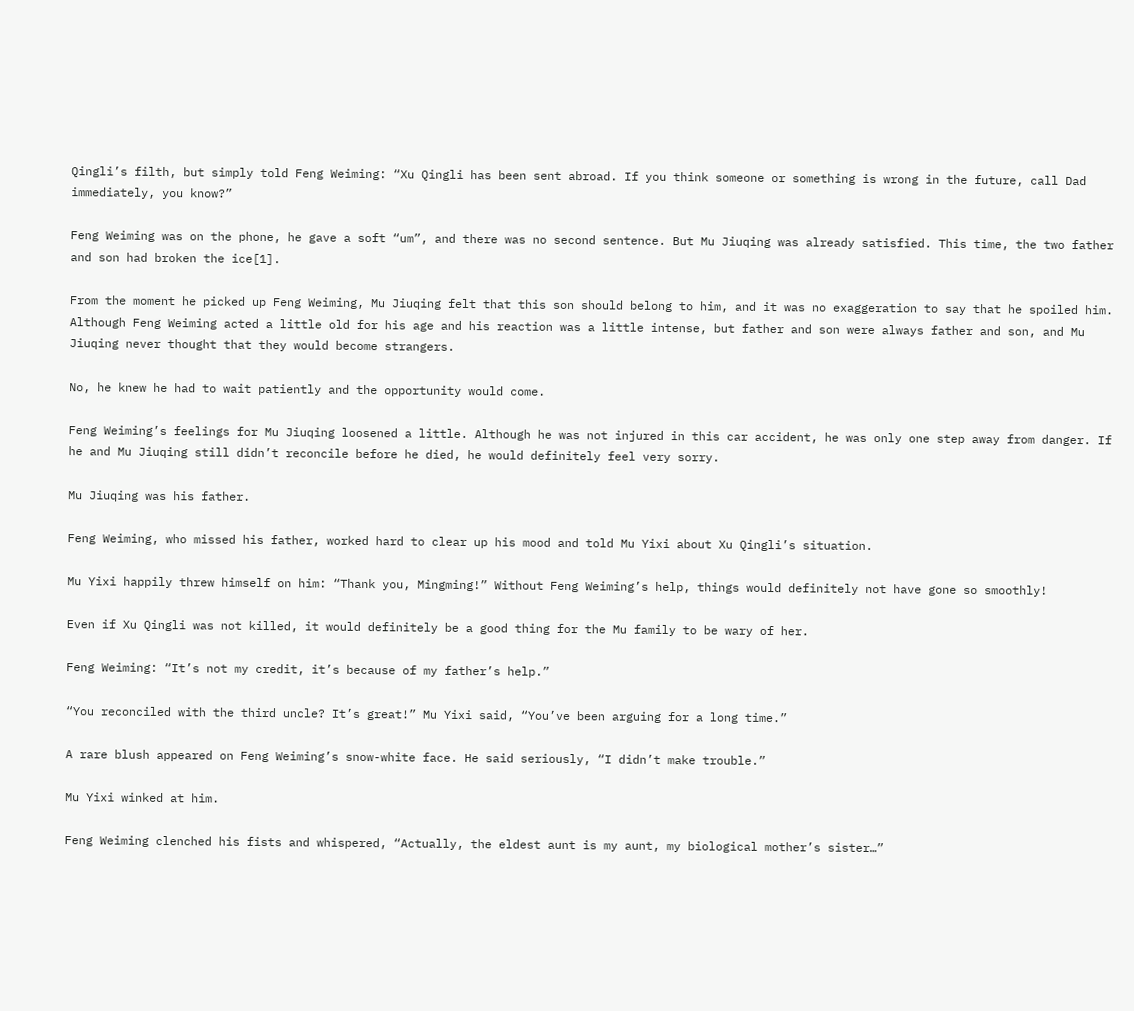Qingli’s filth, but simply told Feng Weiming: “Xu Qingli has been sent abroad. If you think someone or something is wrong in the future, call Dad immediately, you know?”

Feng Weiming was on the phone, he gave a soft “um”, and there was no second sentence. But Mu Jiuqing was already satisfied. This time, the two father and son had broken the ice[1].

From the moment he picked up Feng Weiming, Mu Jiuqing felt that this son should belong to him, and it was no exaggeration to say that he spoiled him. Although Feng Weiming acted a little old for his age and his reaction was a little intense, but father and son were always father and son, and Mu Jiuqing never thought that they would become strangers.

No, he knew he had to wait patiently and the opportunity would come.

Feng Weiming’s feelings for Mu Jiuqing loosened a little. Although he was not injured in this car accident, he was only one step away from danger. If he and Mu Jiuqing still didn’t reconcile before he died, he would definitely feel very sorry.

Mu Jiuqing was his father.

Feng Weiming, who missed his father, worked hard to clear up his mood and told Mu Yixi about Xu Qingli’s situation.

Mu Yixi happily threw himself on him: “Thank you, Mingming!” Without Feng Weiming’s help, things would definitely not have gone so smoothly!

Even if Xu Qingli was not killed, it would definitely be a good thing for the Mu family to be wary of her.

Feng Weiming: “It’s not my credit, it’s because of my father’s help.”

“You reconciled with the third uncle? It’s great!” Mu Yixi said, “You’ve been arguing for a long time.”

A rare blush appeared on Feng Weiming’s snow-white face. He said seriously, “I didn’t make trouble.”

Mu Yixi winked at him.

Feng Weiming clenched his fists and whispered, “Actually, the eldest aunt is my aunt, my biological mother’s sister…”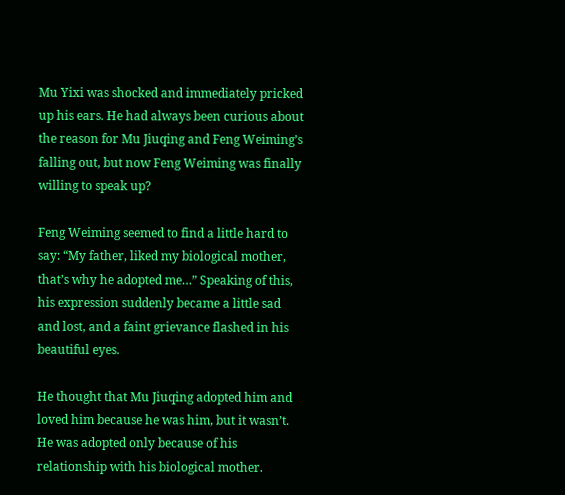Mu Yixi was shocked and immediately pricked up his ears. He had always been curious about the reason for Mu Jiuqing and Feng Weiming’s falling out, but now Feng Weiming was finally willing to speak up?

Feng Weiming seemed to find a little hard to say: “My father, liked my biological mother, that’s why he adopted me…” Speaking of this, his expression suddenly became a little sad and lost, and a faint grievance flashed in his beautiful eyes.

He thought that Mu Jiuqing adopted him and loved him because he was him, but it wasn’t. He was adopted only because of his relationship with his biological mother.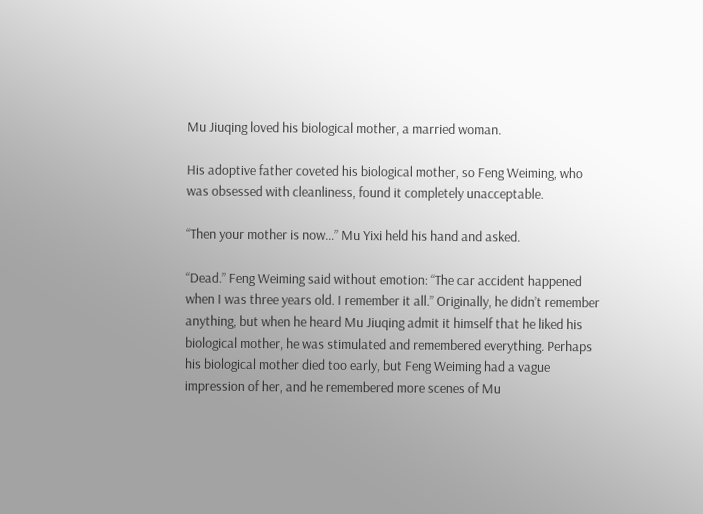Mu Jiuqing loved his biological mother, a married woman.

His adoptive father coveted his biological mother, so Feng Weiming, who was obsessed with cleanliness, found it completely unacceptable.

“Then your mother is now…” Mu Yixi held his hand and asked.

“Dead.” Feng Weiming said without emotion: “The car accident happened when I was three years old. I remember it all.” Originally, he didn’t remember anything, but when he heard Mu Jiuqing admit it himself that he liked his biological mother, he was stimulated and remembered everything. Perhaps his biological mother died too early, but Feng Weiming had a vague impression of her, and he remembered more scenes of Mu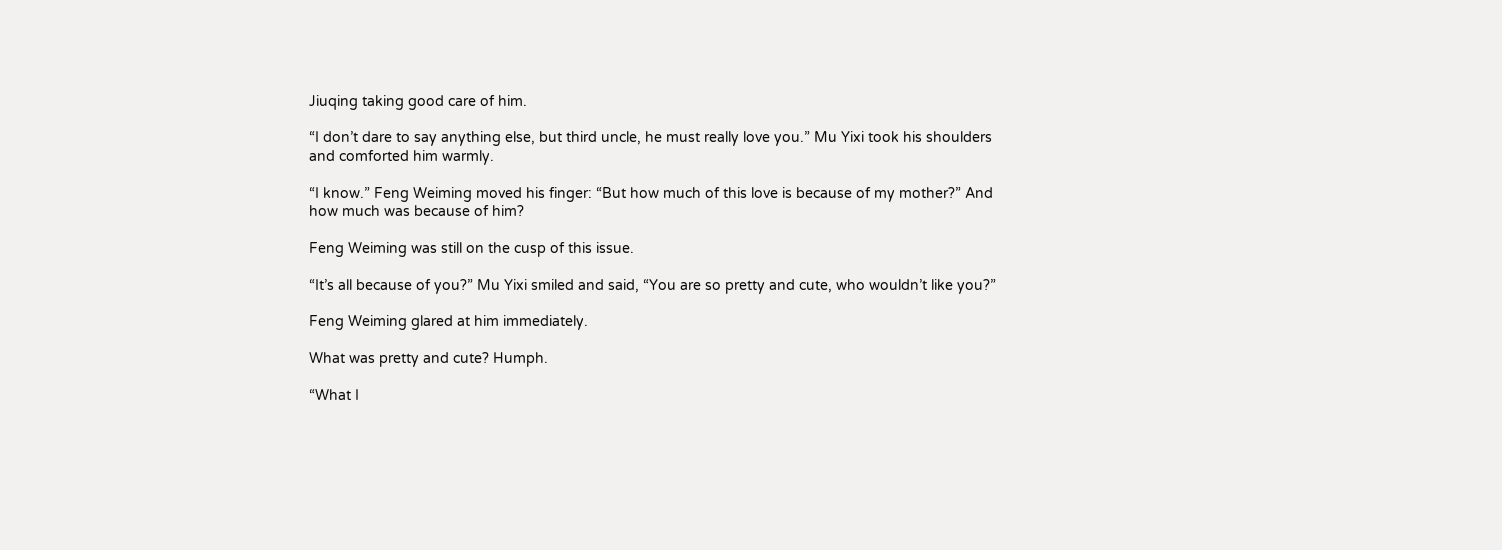Jiuqing taking good care of him.

“I don’t dare to say anything else, but third uncle, he must really love you.” Mu Yixi took his shoulders and comforted him warmly.

“I know.” Feng Weiming moved his finger: “But how much of this love is because of my mother?” And how much was because of him?

Feng Weiming was still on the cusp of this issue.

“It’s all because of you?” Mu Yixi smiled and said, “You are so pretty and cute, who wouldn’t like you?”

Feng Weiming glared at him immediately.

What was pretty and cute? Humph.

“What I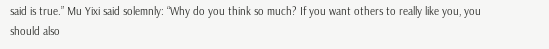said is true.” Mu Yixi said solemnly: “Why do you think so much? If you want others to really like you, you should also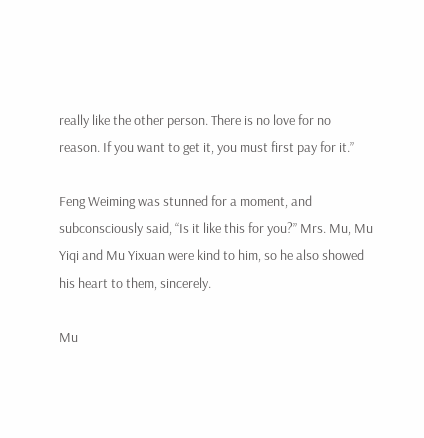really like the other person. There is no love for no reason. If you want to get it, you must first pay for it.”

Feng Weiming was stunned for a moment, and subconsciously said, “Is it like this for you?” Mrs. Mu, Mu Yiqi and Mu Yixuan were kind to him, so he also showed his heart to them, sincerely.

Mu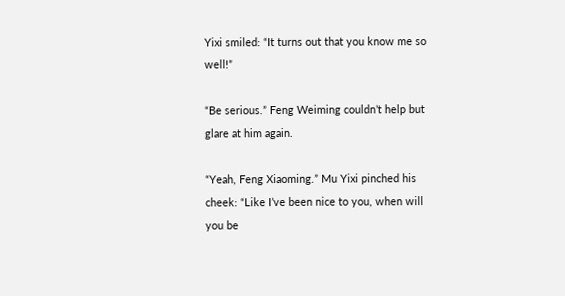Yixi smiled: “It turns out that you know me so well!”

“Be serious.” Feng Weiming couldn’t help but glare at him again.

“Yeah, Feng Xiaoming.” Mu Yixi pinched his cheek: “Like I’ve been nice to you, when will you be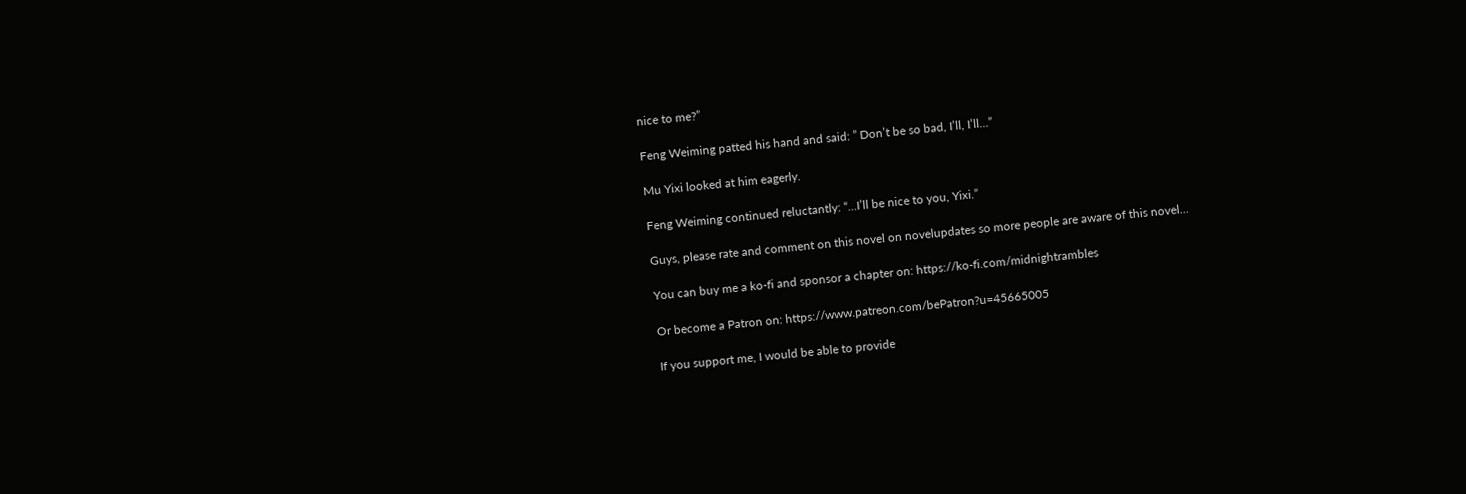nice to me?”

Feng Weiming patted his hand and said: ” Don’t be so bad, I’ll, I’ll…”

Mu Yixi looked at him eagerly.

Feng Weiming continued reluctantly: “…I’ll be nice to you, Yixi.”

Guys, please rate and comment on this novel on novelupdates so more people are aware of this novel…

You can buy me a ko-fi and sponsor a chapter on: https://ko-fi.com/midnightrambles

Or become a Patron on: https://www.patreon.com/bePatron?u=45665005

If you support me, I would be able to provide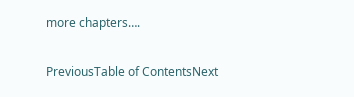more chapters….

PreviousTable of ContentsNext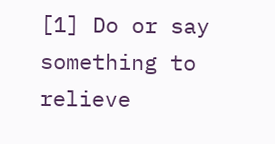[1] Do or say something to relieve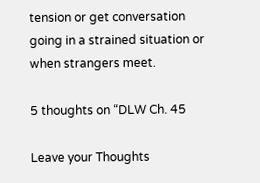tension or get conversation going in a strained situation or when strangers meet.

5 thoughts on “DLW Ch. 45

Leave your Thoughts